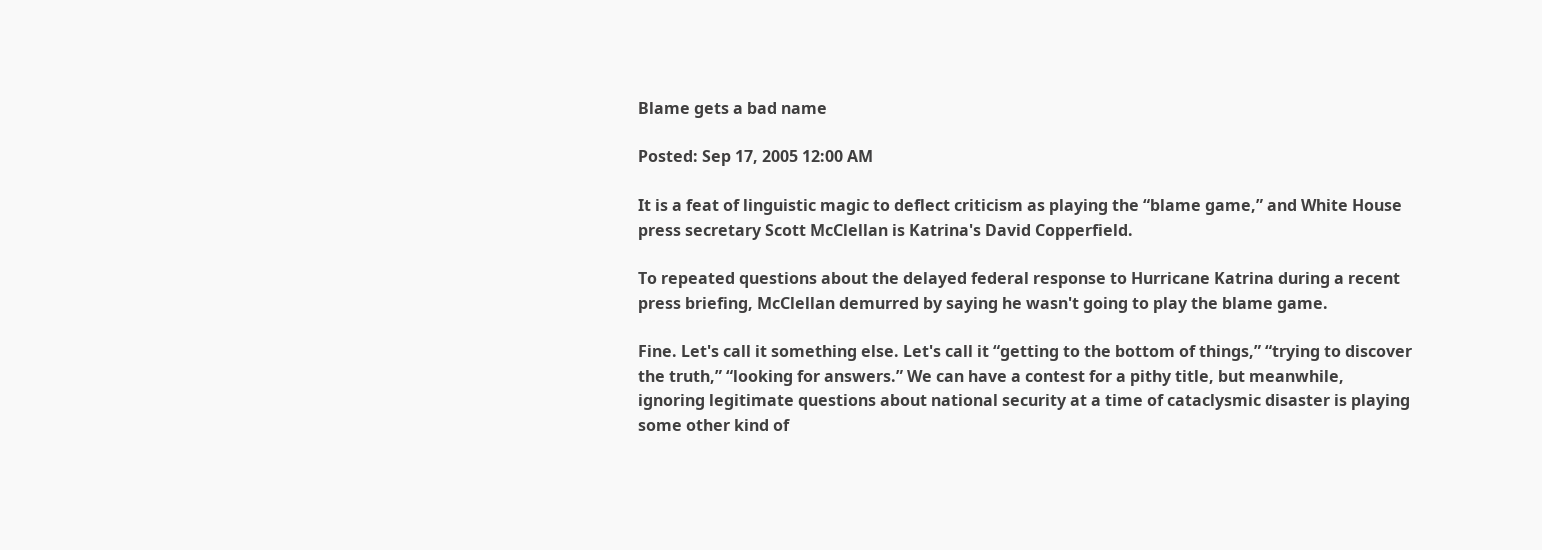Blame gets a bad name

Posted: Sep 17, 2005 12:00 AM

It is a feat of linguistic magic to deflect criticism as playing the “blame game,” and White House press secretary Scott McClellan is Katrina's David Copperfield.

To repeated questions about the delayed federal response to Hurricane Katrina during a recent press briefing, McClellan demurred by saying he wasn't going to play the blame game.

Fine. Let's call it something else. Let's call it “getting to the bottom of things,” “trying to discover the truth,” “looking for answers.” We can have a contest for a pithy title, but meanwhile, ignoring legitimate questions about national security at a time of cataclysmic disaster is playing some other kind of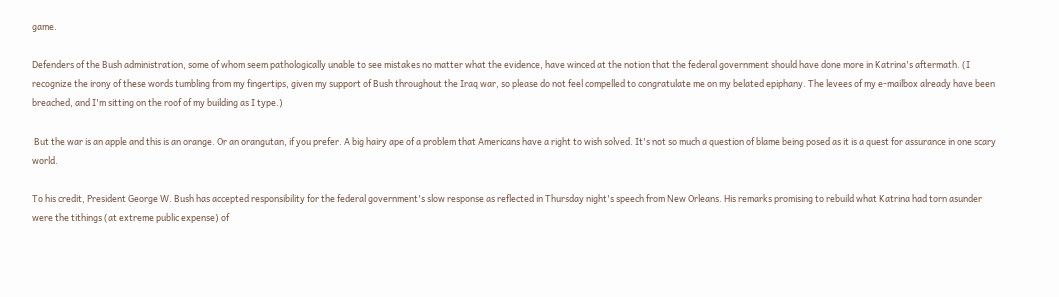game.

Defenders of the Bush administration, some of whom seem pathologically unable to see mistakes no matter what the evidence, have winced at the notion that the federal government should have done more in Katrina's aftermath. (I recognize the irony of these words tumbling from my fingertips, given my support of Bush throughout the Iraq war, so please do not feel compelled to congratulate me on my belated epiphany. The levees of my e-mailbox already have been breached, and I'm sitting on the roof of my building as I type.)

 But the war is an apple and this is an orange. Or an orangutan, if you prefer. A big hairy ape of a problem that Americans have a right to wish solved. It's not so much a question of blame being posed as it is a quest for assurance in one scary world.

To his credit, President George W. Bush has accepted responsibility for the federal government's slow response as reflected in Thursday night's speech from New Orleans. His remarks promising to rebuild what Katrina had torn asunder were the tithings (at extreme public expense) of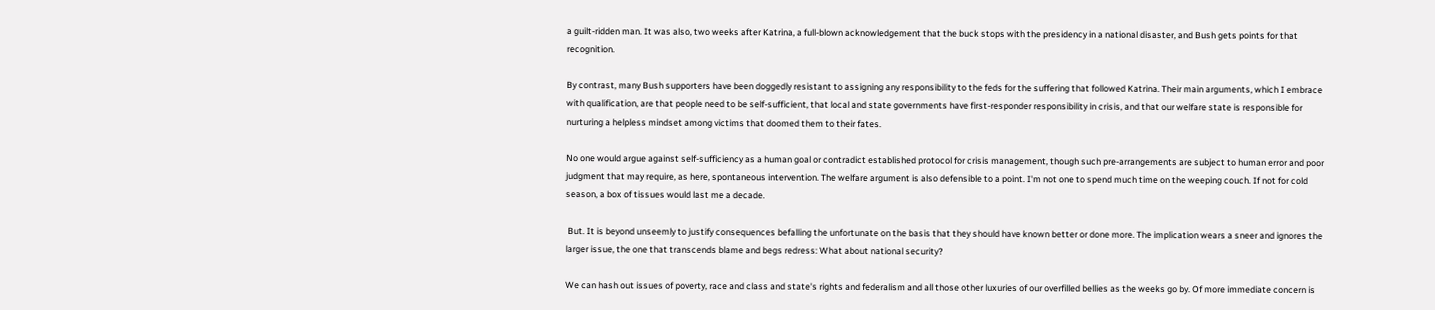a guilt-ridden man. It was also, two weeks after Katrina, a full-blown acknowledgement that the buck stops with the presidency in a national disaster, and Bush gets points for that recognition.

By contrast, many Bush supporters have been doggedly resistant to assigning any responsibility to the feds for the suffering that followed Katrina. Their main arguments, which I embrace with qualification, are that people need to be self-sufficient, that local and state governments have first-responder responsibility in crisis, and that our welfare state is responsible for nurturing a helpless mindset among victims that doomed them to their fates.

No one would argue against self-sufficiency as a human goal or contradict established protocol for crisis management, though such pre-arrangements are subject to human error and poor judgment that may require, as here, spontaneous intervention. The welfare argument is also defensible to a point. I'm not one to spend much time on the weeping couch. If not for cold season, a box of tissues would last me a decade.

 But. It is beyond unseemly to justify consequences befalling the unfortunate on the basis that they should have known better or done more. The implication wears a sneer and ignores the larger issue, the one that transcends blame and begs redress: What about national security?

We can hash out issues of poverty, race and class and state's rights and federalism and all those other luxuries of our overfilled bellies as the weeks go by. Of more immediate concern is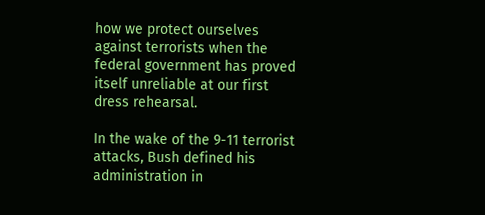how we protect ourselves against terrorists when the federal government has proved itself unreliable at our first dress rehearsal.

In the wake of the 9-11 terrorist attacks, Bush defined his administration in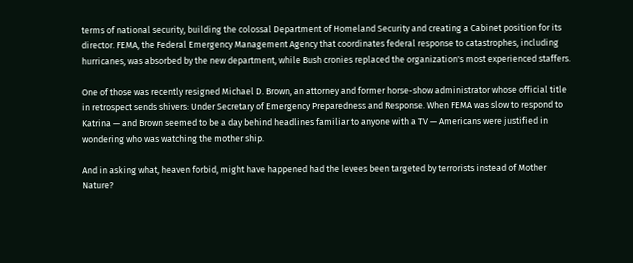terms of national security, building the colossal Department of Homeland Security and creating a Cabinet position for its director. FEMA, the Federal Emergency Management Agency that coordinates federal response to catastrophes, including hurricanes, was absorbed by the new department, while Bush cronies replaced the organization's most experienced staffers.

One of those was recently resigned Michael D. Brown, an attorney and former horse-show administrator whose official title in retrospect sends shivers: Under Secretary of Emergency Preparedness and Response. When FEMA was slow to respond to Katrina — and Brown seemed to be a day behind headlines familiar to anyone with a TV — Americans were justified in wondering who was watching the mother ship.

And in asking what, heaven forbid, might have happened had the levees been targeted by terrorists instead of Mother Nature?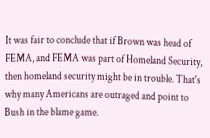It was fair to conclude that if Brown was head of FEMA, and FEMA was part of Homeland Security, then homeland security might be in trouble. That's why many Americans are outraged and point to Bush in the blame game.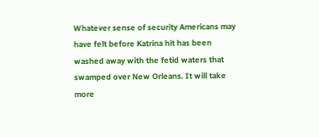Whatever sense of security Americans may have felt before Katrina hit has been washed away with the fetid waters that swamped over New Orleans. It will take more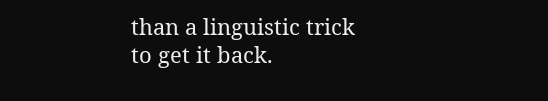than a linguistic trick to get it back.